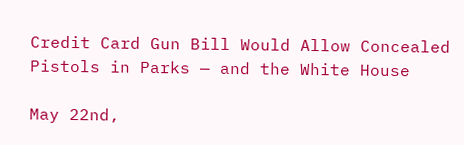Credit Card Gun Bill Would Allow Concealed Pistols in Parks — and the White House

May 22nd,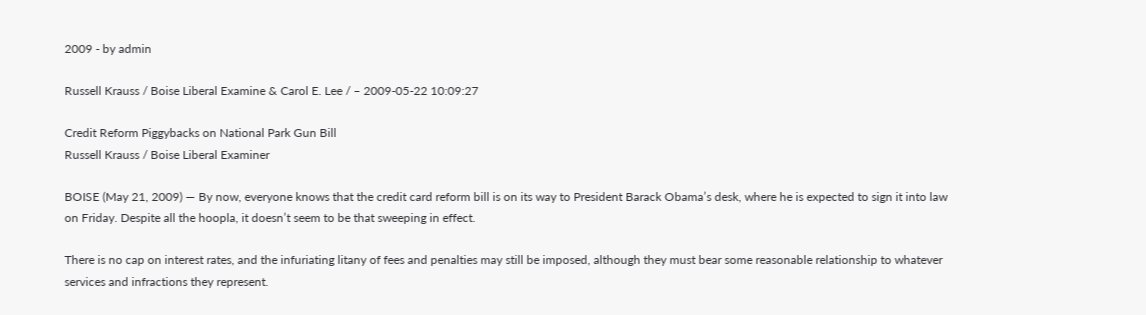2009 - by admin

Russell Krauss / Boise Liberal Examine & Carol E. Lee / – 2009-05-22 10:09:27

Credit Reform Piggybacks on National Park Gun Bill
Russell Krauss / Boise Liberal Examiner

BOISE (May 21, 2009) — By now, everyone knows that the credit card reform bill is on its way to President Barack Obama’s desk, where he is expected to sign it into law on Friday. Despite all the hoopla, it doesn’t seem to be that sweeping in effect.

There is no cap on interest rates, and the infuriating litany of fees and penalties may still be imposed, although they must bear some reasonable relationship to whatever services and infractions they represent.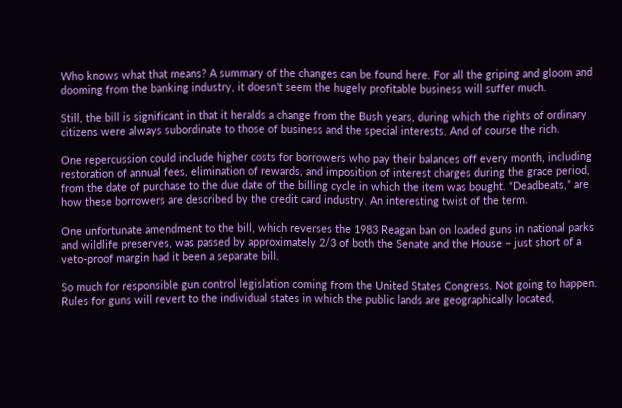Who knows what that means? A summary of the changes can be found here. For all the griping and gloom and dooming from the banking industry, it doesn’t seem the hugely profitable business will suffer much.

Still, the bill is significant in that it heralds a change from the Bush years, during which the rights of ordinary citizens were always subordinate to those of business and the special interests. And of course the rich.

One repercussion could include higher costs for borrowers who pay their balances off every month, including restoration of annual fees, elimination of rewards, and imposition of interest charges during the grace period, from the date of purchase to the due date of the billing cycle in which the item was bought. “Deadbeats,” are how these borrowers are described by the credit card industry. An interesting twist of the term.

One unfortunate amendment to the bill, which reverses the 1983 Reagan ban on loaded guns in national parks and wildlife preserves, was passed by approximately 2/3 of both the Senate and the House – just short of a veto-proof margin had it been a separate bill.

So much for responsible gun control legislation coming from the United States Congress. Not going to happen. Rules for guns will revert to the individual states in which the public lands are geographically located,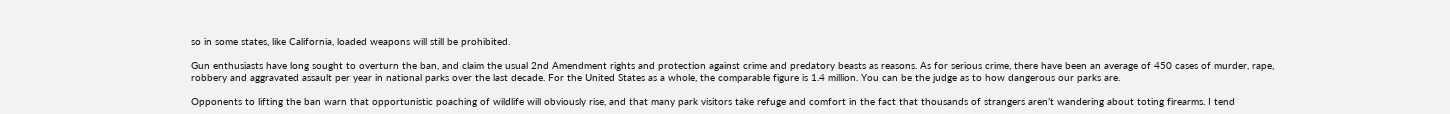so in some states, like California, loaded weapons will still be prohibited.

Gun enthusiasts have long sought to overturn the ban, and claim the usual 2nd Amendment rights and protection against crime and predatory beasts as reasons. As for serious crime, there have been an average of 450 cases of murder, rape, robbery and aggravated assault per year in national parks over the last decade. For the United States as a whole, the comparable figure is 1.4 million. You can be the judge as to how dangerous our parks are.

Opponents to lifting the ban warn that opportunistic poaching of wildlife will obviously rise, and that many park visitors take refuge and comfort in the fact that thousands of strangers aren’t wandering about toting firearms. I tend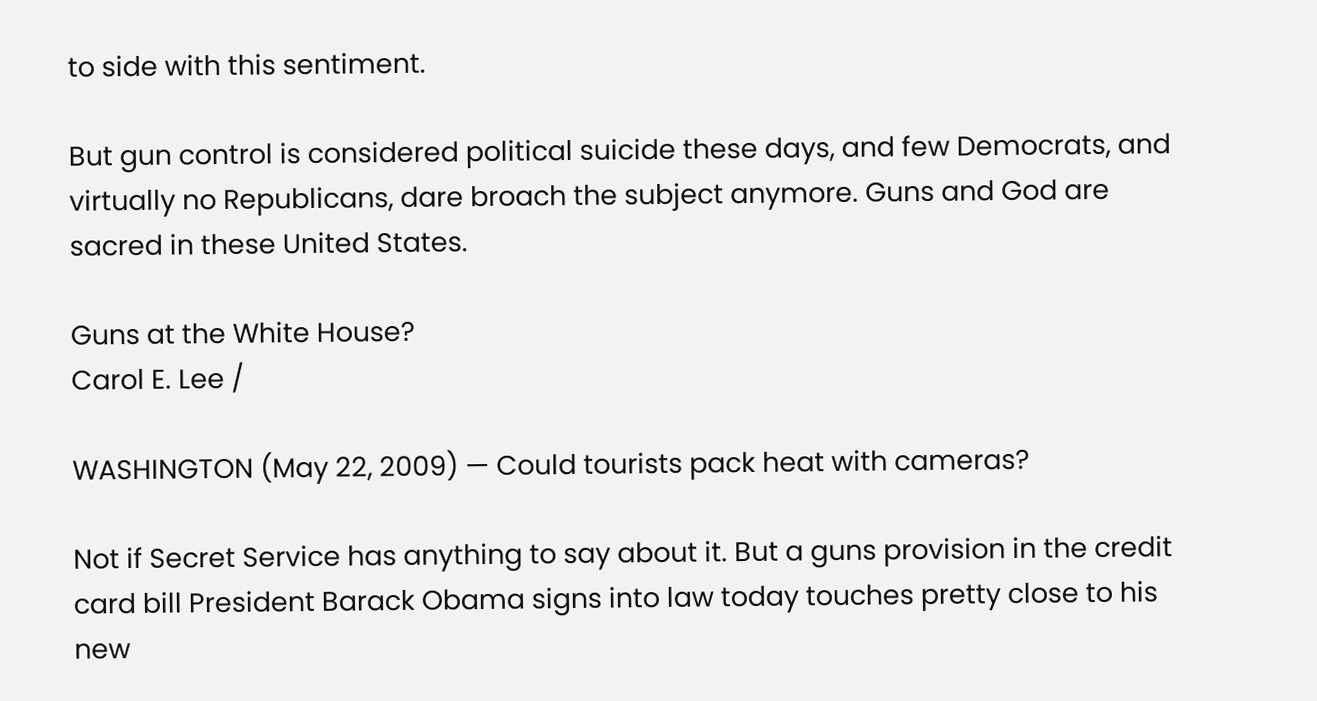to side with this sentiment.

But gun control is considered political suicide these days, and few Democrats, and virtually no Republicans, dare broach the subject anymore. Guns and God are sacred in these United States.

Guns at the White House?
Carol E. Lee /

WASHINGTON (May 22, 2009) — Could tourists pack heat with cameras?

Not if Secret Service has anything to say about it. But a guns provision in the credit card bill President Barack Obama signs into law today touches pretty close to his new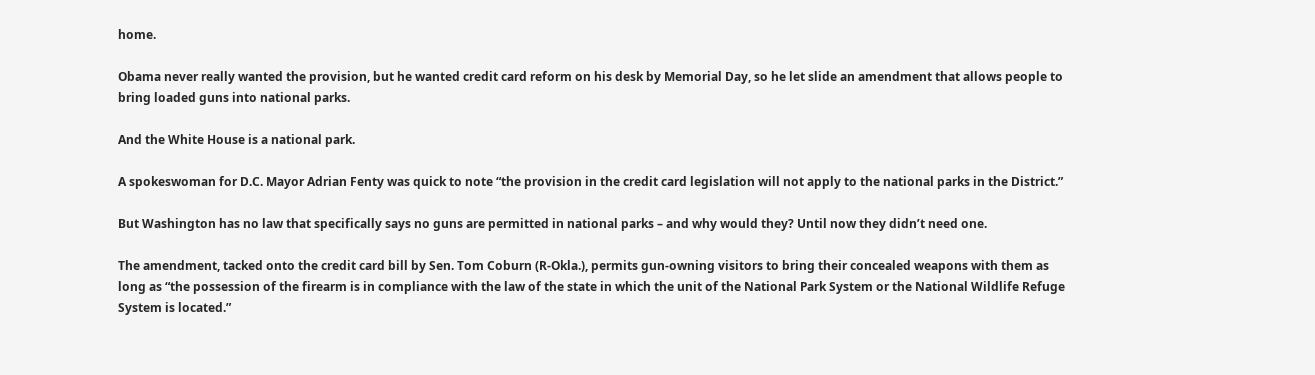home.

Obama never really wanted the provision, but he wanted credit card reform on his desk by Memorial Day, so he let slide an amendment that allows people to bring loaded guns into national parks.

And the White House is a national park.

A spokeswoman for D.C. Mayor Adrian Fenty was quick to note “the provision in the credit card legislation will not apply to the national parks in the District.”

But Washington has no law that specifically says no guns are permitted in national parks – and why would they? Until now they didn’t need one.

The amendment, tacked onto the credit card bill by Sen. Tom Coburn (R-Okla.), permits gun-owning visitors to bring their concealed weapons with them as long as “the possession of the firearm is in compliance with the law of the state in which the unit of the National Park System or the National Wildlife Refuge System is located.”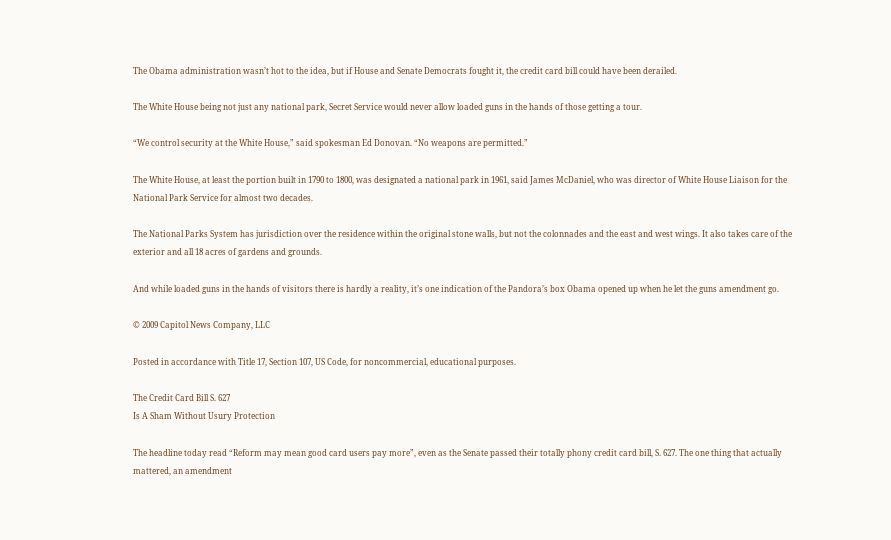The Obama administration wasn’t hot to the idea, but if House and Senate Democrats fought it, the credit card bill could have been derailed.

The White House being not just any national park, Secret Service would never allow loaded guns in the hands of those getting a tour.

“We control security at the White House,” said spokesman Ed Donovan. “No weapons are permitted.”

The White House, at least the portion built in 1790 to 1800, was designated a national park in 1961, said James McDaniel, who was director of White House Liaison for the National Park Service for almost two decades.

The National Parks System has jurisdiction over the residence within the original stone walls, but not the colonnades and the east and west wings. It also takes care of the exterior and all 18 acres of gardens and grounds.

And while loaded guns in the hands of visitors there is hardly a reality, it’s one indication of the Pandora’s box Obama opened up when he let the guns amendment go.

© 2009 Capitol News Company, LLC

Posted in accordance with Title 17, Section 107, US Code, for noncommercial, educational purposes.

The Credit Card Bill S. 627
Is A Sham Without Usury Protection

The headline today read “Reform may mean good card users pay more”, even as the Senate passed their totally phony credit card bill, S. 627. The one thing that actually mattered, an amendment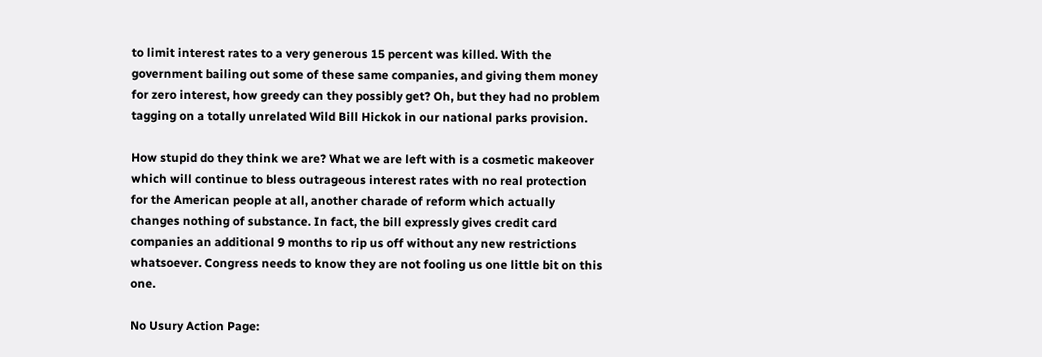to limit interest rates to a very generous 15 percent was killed. With the government bailing out some of these same companies, and giving them money for zero interest, how greedy can they possibly get? Oh, but they had no problem tagging on a totally unrelated Wild Bill Hickok in our national parks provision.

How stupid do they think we are? What we are left with is a cosmetic makeover which will continue to bless outrageous interest rates with no real protection for the American people at all, another charade of reform which actually changes nothing of substance. In fact, the bill expressly gives credit card companies an additional 9 months to rip us off without any new restrictions whatsoever. Congress needs to know they are not fooling us one little bit on this one.

No Usury Action Page: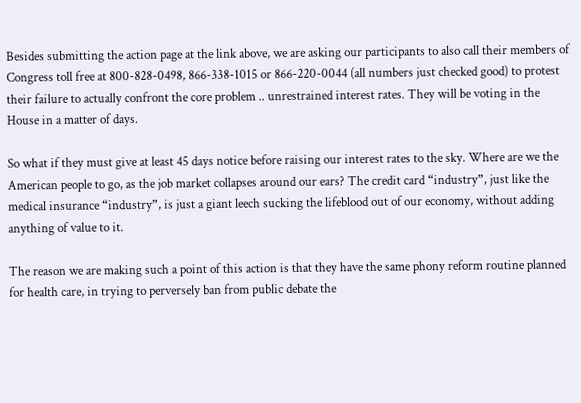Besides submitting the action page at the link above, we are asking our participants to also call their members of Congress toll free at 800-828-0498, 866-338-1015 or 866-220-0044 (all numbers just checked good) to protest their failure to actually confront the core problem .. unrestrained interest rates. They will be voting in the House in a matter of days.

So what if they must give at least 45 days notice before raising our interest rates to the sky. Where are we the American people to go, as the job market collapses around our ears? The credit card “industry”, just like the medical insurance “industry”, is just a giant leech sucking the lifeblood out of our economy, without adding anything of value to it.

The reason we are making such a point of this action is that they have the same phony reform routine planned for health care, in trying to perversely ban from public debate the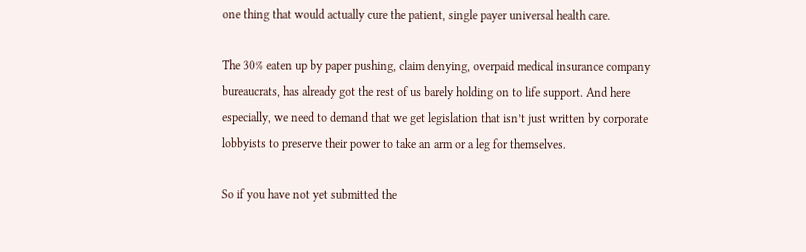one thing that would actually cure the patient, single payer universal health care.

The 30% eaten up by paper pushing, claim denying, overpaid medical insurance company bureaucrats, has already got the rest of us barely holding on to life support. And here especially, we need to demand that we get legislation that isn’t just written by corporate lobbyists to preserve their power to take an arm or a leg for themselves.

So if you have not yet submitted the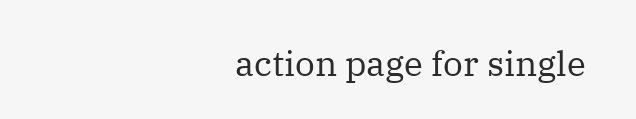action page for single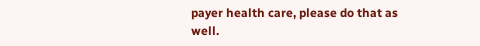payer health care, please do that as well.